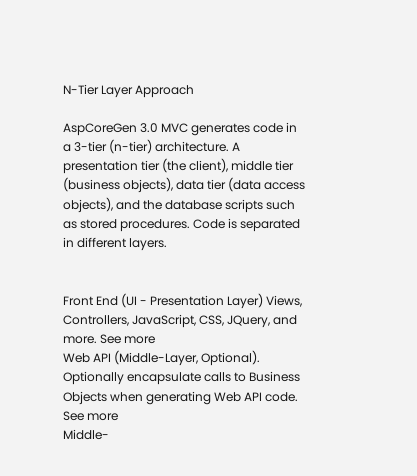N-Tier Layer Approach

AspCoreGen 3.0 MVC generates code in a 3-tier (n-tier) architecture. A presentation tier (the client), middle tier (business objects), data tier (data access objects), and the database scripts such as stored procedures. Code is separated in different layers.


Front End (UI - Presentation Layer) Views, Controllers, JavaScript, CSS, JQuery, and more. See more
Web API (Middle-Layer, Optional). Optionally encapsulate calls to Business Objects when generating Web API code. See more
Middle-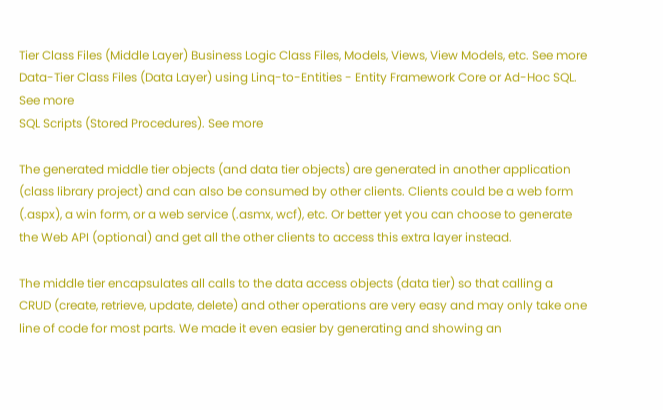Tier Class Files (Middle Layer) Business Logic Class Files, Models, Views, View Models, etc. See more
Data-Tier Class Files (Data Layer) using Linq-to-Entities - Entity Framework Core or Ad-Hoc SQL. See more
SQL Scripts (Stored Procedures). See more

The generated middle tier objects (and data tier objects) are generated in another application (class library project) and can also be consumed by other clients. Clients could be a web form (.aspx), a win form, or a web service (.asmx, wcf), etc. Or better yet you can choose to generate the Web API (optional) and get all the other clients to access this extra layer instead.

The middle tier encapsulates all calls to the data access objects (data tier) so that calling a CRUD (create, retrieve, update, delete) and other operations are very easy and may only take one line of code for most parts. We made it even easier by generating and showing an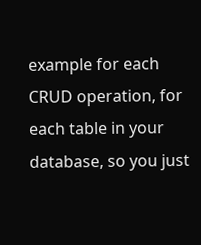example for each CRUD operation, for each table in your database, so you just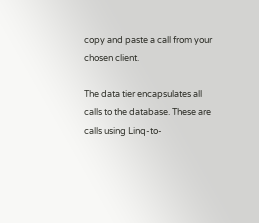copy and paste a call from your chosen client.

The data tier encapsulates all calls to the database. These are calls using Linq-to-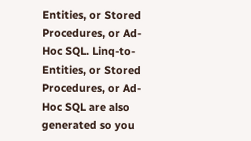Entities, or Stored Procedures, or Ad-Hoc SQL. Linq-to-Entities, or Stored Procedures, or Ad-Hoc SQL are also generated so you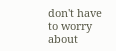don't have to worry about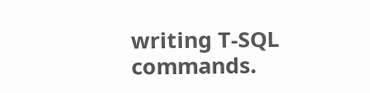writing T-SQL commands.